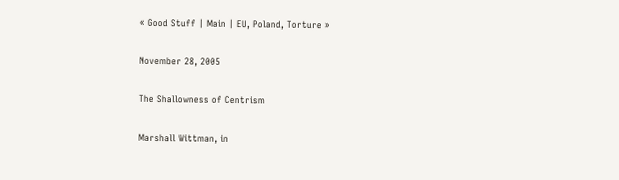« Good Stuff | Main | EU, Poland, Torture »

November 28, 2005

The Shallowness of Centrism

Marshall Wittman, in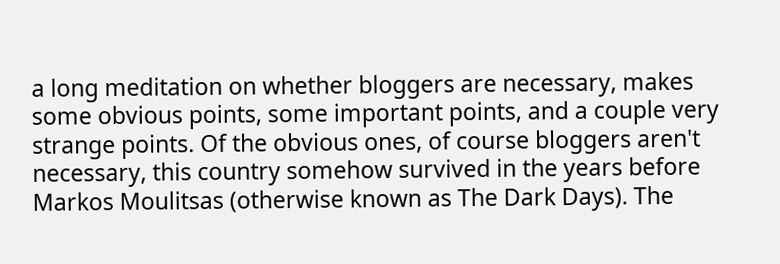a long meditation on whether bloggers are necessary, makes some obvious points, some important points, and a couple very strange points. Of the obvious ones, of course bloggers aren't necessary, this country somehow survived in the years before Markos Moulitsas (otherwise known as The Dark Days). The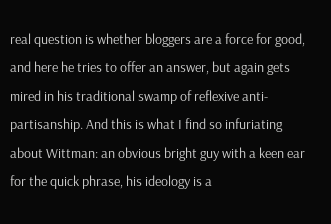real question is whether bloggers are a force for good, and here he tries to offer an answer, but again gets mired in his traditional swamp of reflexive anti-partisanship. And this is what I find so infuriating about Wittman: an obvious bright guy with a keen ear for the quick phrase, his ideology is a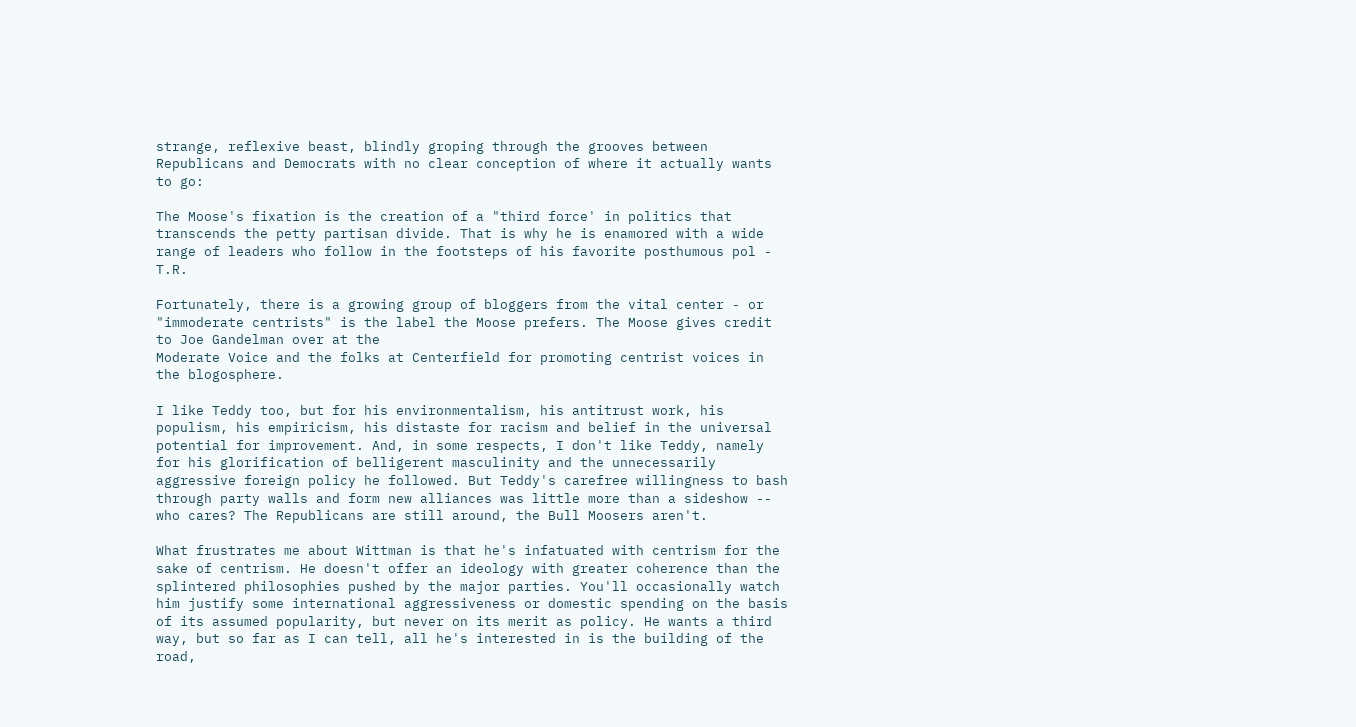strange, reflexive beast, blindly groping through the grooves between Republicans and Democrats with no clear conception of where it actually wants to go:

The Moose's fixation is the creation of a "third force' in politics that transcends the petty partisan divide. That is why he is enamored with a wide range of leaders who follow in the footsteps of his favorite posthumous pol - T.R.

Fortunately, there is a growing group of bloggers from the vital center - or "immoderate centrists" is the label the Moose prefers. The Moose gives credit to Joe Gandelman over at the
Moderate Voice and the folks at Centerfield for promoting centrist voices in the blogosphere.

I like Teddy too, but for his environmentalism, his antitrust work, his populism, his empiricism, his distaste for racism and belief in the universal potential for improvement. And, in some respects, I don't like Teddy, namely for his glorification of belligerent masculinity and the unnecessarily aggressive foreign policy he followed. But Teddy's carefree willingness to bash through party walls and form new alliances was little more than a sideshow -- who cares? The Republicans are still around, the Bull Moosers aren't.

What frustrates me about Wittman is that he's infatuated with centrism for the sake of centrism. He doesn't offer an ideology with greater coherence than the splintered philosophies pushed by the major parties. You'll occasionally watch him justify some international aggressiveness or domestic spending on the basis of its assumed popularity, but never on its merit as policy. He wants a third way, but so far as I can tell, all he's interested in is the building of the road,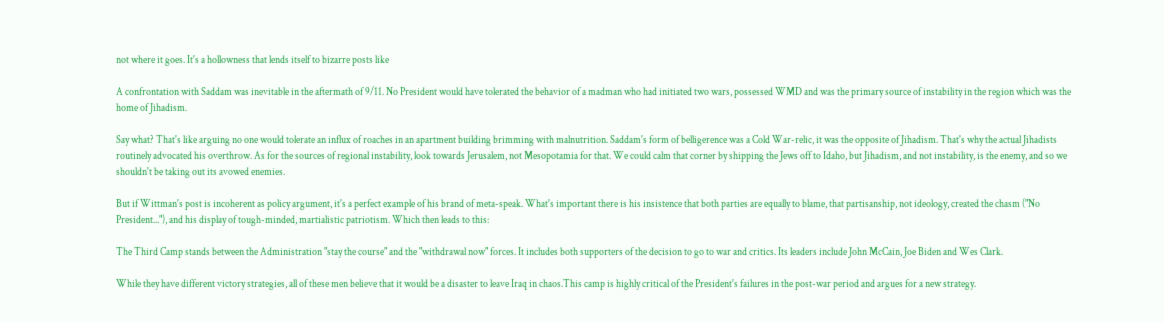not where it goes. It's a hollowness that lends itself to bizarre posts like

A confrontation with Saddam was inevitable in the aftermath of 9/11. No President would have tolerated the behavior of a madman who had initiated two wars, possessed WMD and was the primary source of instability in the region which was the home of Jihadism.

Say what? That's like arguing no one would tolerate an influx of roaches in an apartment building brimming with malnutrition. Saddam's form of belligerence was a Cold War-relic, it was the opposite of Jihadism. That's why the actual Jihadists routinely advocated his overthrow. As for the sources of regional instability, look towards Jerusalem, not Mesopotamia for that. We could calm that corner by shipping the Jews off to Idaho, but Jihadism, and not instability, is the enemy, and so we shouldn't be taking out its avowed enemies.

But if Wittman's post is incoherent as policy argument, it's a perfect example of his brand of meta-speak. What's important there is his insistence that both parties are equally to blame, that partisanship, not ideology, created the chasm ("No President..."), and his display of tough-minded, martialistic patriotism. Which then leads to this:

The Third Camp stands between the Administration "stay the course" and the "withdrawal now" forces. It includes both supporters of the decision to go to war and critics. Its leaders include John McCain, Joe Biden and Wes Clark.

While they have different victory strategies, all of these men believe that it would be a disaster to leave Iraq in chaos.This camp is highly critical of the President's failures in the post-war period and argues for a new strategy.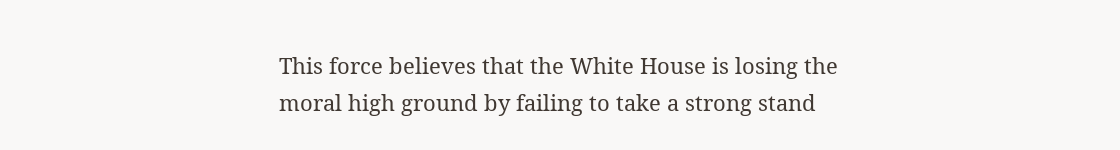This force believes that the White House is losing the moral high ground by failing to take a strong stand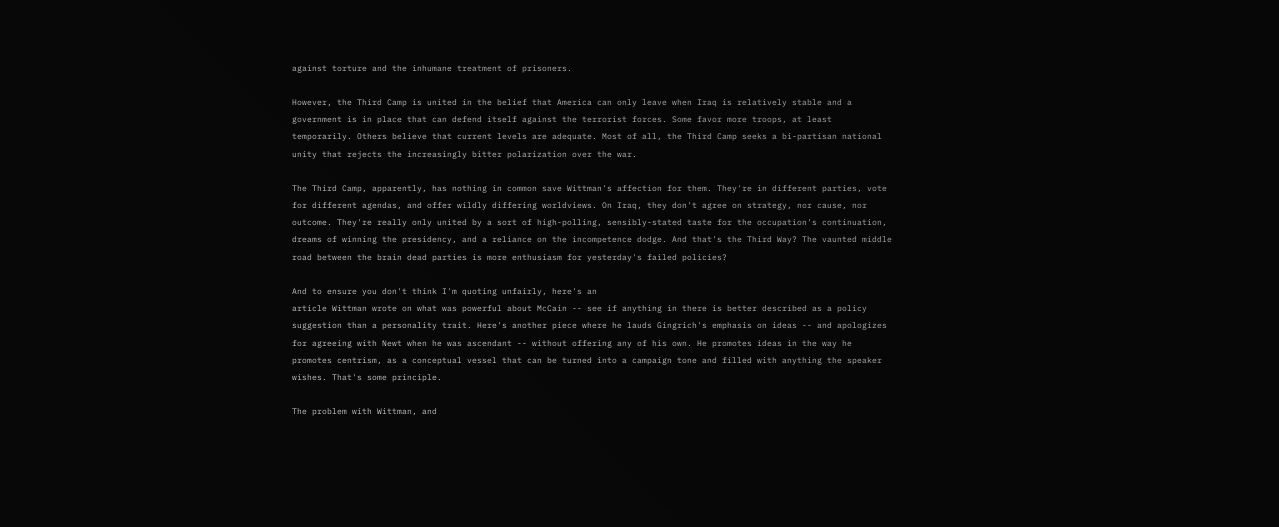against torture and the inhumane treatment of prisoners.

However, the Third Camp is united in the belief that America can only leave when Iraq is relatively stable and a government is in place that can defend itself against the terrorist forces. Some favor more troops, at least temporarily. Others believe that current levels are adequate. Most of all, the Third Camp seeks a bi-partisan national unity that rejects the increasingly bitter polarization over the war.

The Third Camp, apparently, has nothing in common save Wittman's affection for them. They're in different parties, vote for different agendas, and offer wildly differing worldviews. On Iraq, they don't agree on strategy, nor cause, nor outcome. They're really only united by a sort of high-polling, sensibly-stated taste for the occupation's continuation, dreams of winning the presidency, and a reliance on the incompetence dodge. And that's the Third Way? The vaunted middle road between the brain dead parties is more enthusiasm for yesterday's failed policies?

And to ensure you don't think I'm quoting unfairly, here's an
article Wittman wrote on what was powerful about McCain -- see if anything in there is better described as a policy suggestion than a personality trait. Here's another piece where he lauds Gingrich's emphasis on ideas -- and apologizes for agreeing with Newt when he was ascendant -- without offering any of his own. He promotes ideas in the way he promotes centrism, as a conceptual vessel that can be turned into a campaign tone and filled with anything the speaker wishes. That's some principle.

The problem with Wittman, and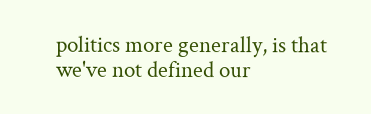politics more generally, is that we've not defined our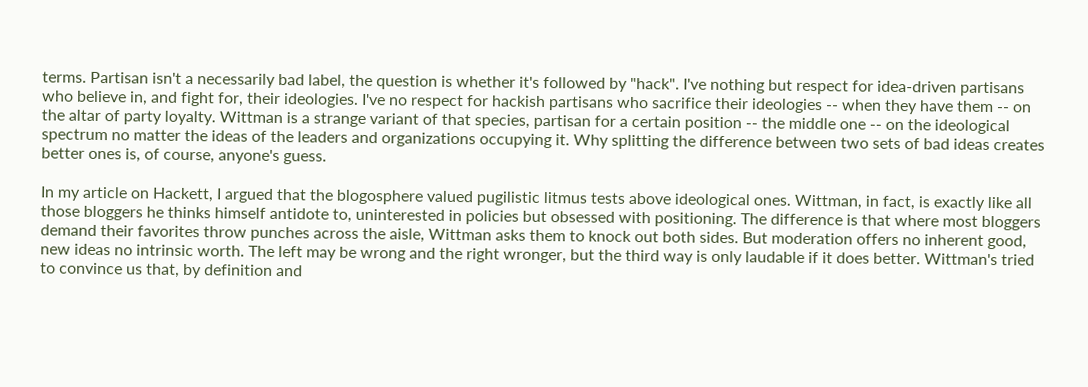terms. Partisan isn't a necessarily bad label, the question is whether it's followed by "hack". I've nothing but respect for idea-driven partisans who believe in, and fight for, their ideologies. I've no respect for hackish partisans who sacrifice their ideologies -- when they have them -- on the altar of party loyalty. Wittman is a strange variant of that species, partisan for a certain position -- the middle one -- on the ideological spectrum no matter the ideas of the leaders and organizations occupying it. Why splitting the difference between two sets of bad ideas creates better ones is, of course, anyone's guess.

In my article on Hackett, I argued that the blogosphere valued pugilistic litmus tests above ideological ones. Wittman, in fact, is exactly like all those bloggers he thinks himself antidote to, uninterested in policies but obsessed with positioning. The difference is that where most bloggers demand their favorites throw punches across the aisle, Wittman asks them to knock out both sides. But moderation offers no inherent good, new ideas no intrinsic worth. The left may be wrong and the right wronger, but the third way is only laudable if it does better. Wittman's tried to convince us that, by definition and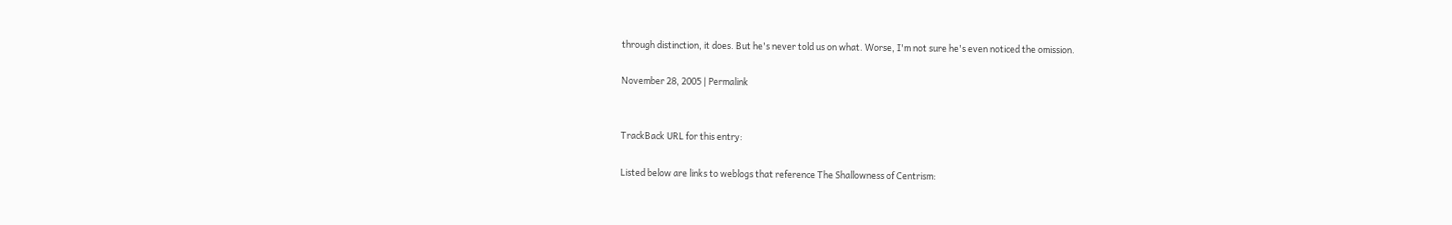through distinction, it does. But he's never told us on what. Worse, I'm not sure he's even noticed the omission.

November 28, 2005 | Permalink


TrackBack URL for this entry:

Listed below are links to weblogs that reference The Shallowness of Centrism: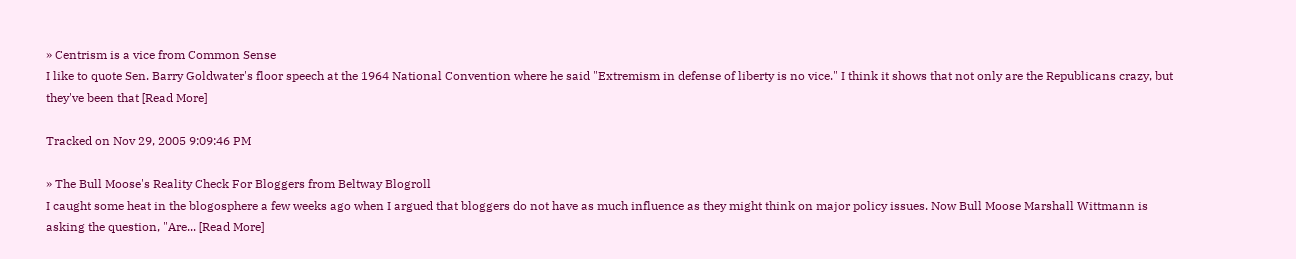» Centrism is a vice from Common Sense
I like to quote Sen. Barry Goldwater's floor speech at the 1964 National Convention where he said "Extremism in defense of liberty is no vice." I think it shows that not only are the Republicans crazy, but they've been that [Read More]

Tracked on Nov 29, 2005 9:09:46 PM

» The Bull Moose's Reality Check For Bloggers from Beltway Blogroll
I caught some heat in the blogosphere a few weeks ago when I argued that bloggers do not have as much influence as they might think on major policy issues. Now Bull Moose Marshall Wittmann is asking the question, "Are... [Read More]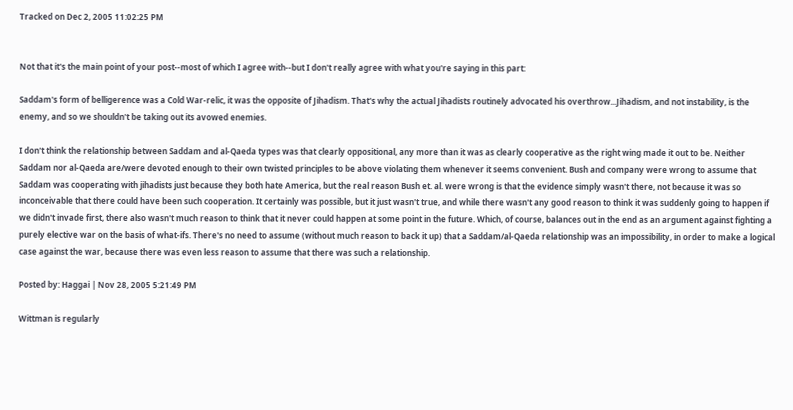Tracked on Dec 2, 2005 11:02:25 PM


Not that it's the main point of your post--most of which I agree with--but I don't really agree with what you're saying in this part:

Saddam's form of belligerence was a Cold War-relic, it was the opposite of Jihadism. That's why the actual Jihadists routinely advocated his overthrow...Jihadism, and not instability, is the enemy, and so we shouldn't be taking out its avowed enemies.

I don't think the relationship between Saddam and al-Qaeda types was that clearly oppositional, any more than it was as clearly cooperative as the right wing made it out to be. Neither Saddam nor al-Qaeda are/were devoted enough to their own twisted principles to be above violating them whenever it seems convenient. Bush and company were wrong to assume that Saddam was cooperating with jihadists just because they both hate America, but the real reason Bush et. al. were wrong is that the evidence simply wasn't there, not because it was so inconceivable that there could have been such cooperation. It certainly was possible, but it just wasn't true, and while there wasn't any good reason to think it was suddenly going to happen if we didn't invade first, there also wasn't much reason to think that it never could happen at some point in the future. Which, of course, balances out in the end as an argument against fighting a purely elective war on the basis of what-ifs. There's no need to assume (without much reason to back it up) that a Saddam/al-Qaeda relationship was an impossibility, in order to make a logical case against the war, because there was even less reason to assume that there was such a relationship.

Posted by: Haggai | Nov 28, 2005 5:21:49 PM

Wittman is regularly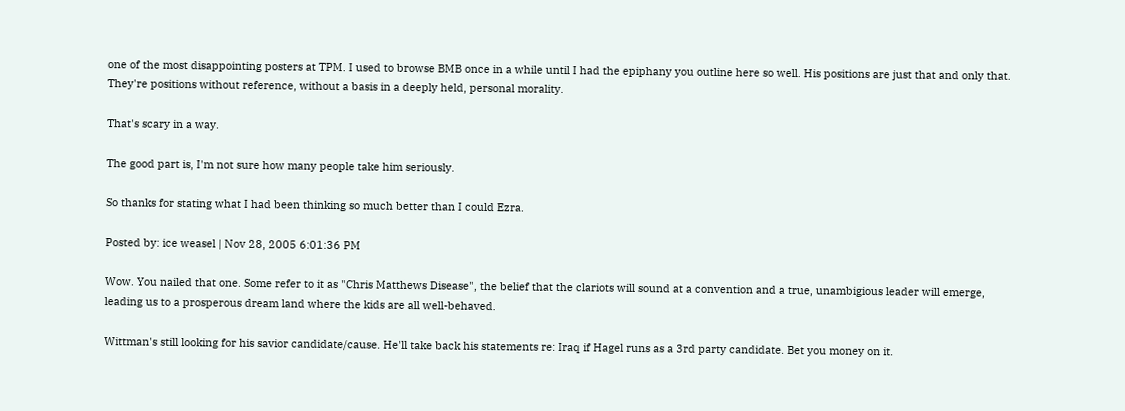one of the most disappointing posters at TPM. I used to browse BMB once in a while until I had the epiphany you outline here so well. His positions are just that and only that. They're positions without reference, without a basis in a deeply held, personal morality.

That's scary in a way.

The good part is, I'm not sure how many people take him seriously.

So thanks for stating what I had been thinking so much better than I could Ezra.

Posted by: ice weasel | Nov 28, 2005 6:01:36 PM

Wow. You nailed that one. Some refer to it as "Chris Matthews Disease", the belief that the clariots will sound at a convention and a true, unambigious leader will emerge, leading us to a prosperous dream land where the kids are all well-behaved.

Wittman's still looking for his savior candidate/cause. He'll take back his statements re: Iraq if Hagel runs as a 3rd party candidate. Bet you money on it.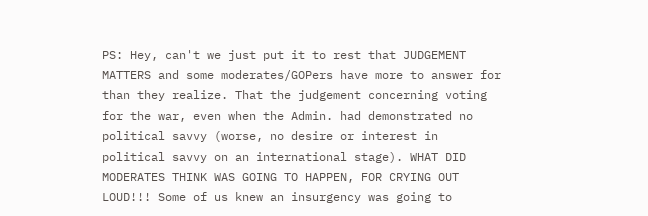PS: Hey, can't we just put it to rest that JUDGEMENT MATTERS and some moderates/GOPers have more to answer for than they realize. That the judgement concerning voting for the war, even when the Admin. had demonstrated no political savvy (worse, no desire or interest in political savvy on an international stage). WHAT DID MODERATES THINK WAS GOING TO HAPPEN, FOR CRYING OUT LOUD!!! Some of us knew an insurgency was going to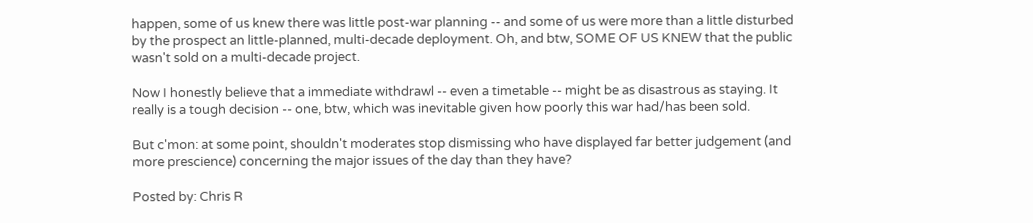happen, some of us knew there was little post-war planning -- and some of us were more than a little disturbed by the prospect an little-planned, multi-decade deployment. Oh, and btw, SOME OF US KNEW that the public wasn't sold on a multi-decade project.

Now I honestly believe that a immediate withdrawl -- even a timetable -- might be as disastrous as staying. It really is a tough decision -- one, btw, which was inevitable given how poorly this war had/has been sold.

But c'mon: at some point, shouldn't moderates stop dismissing who have displayed far better judgement (and more prescience) concerning the major issues of the day than they have?

Posted by: Chris R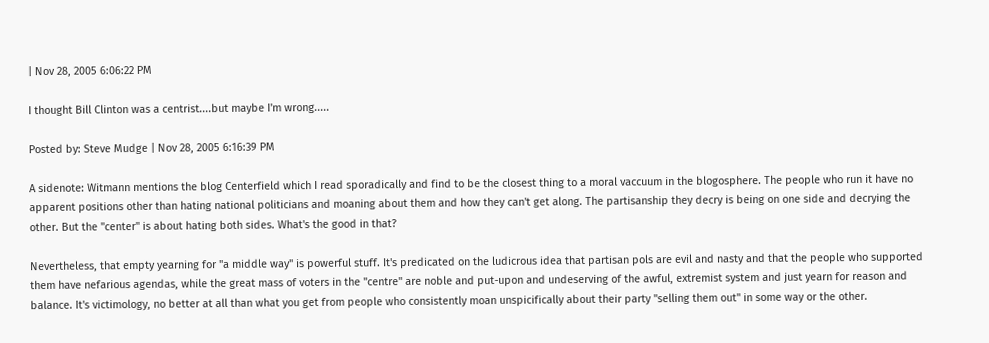| Nov 28, 2005 6:06:22 PM

I thought Bill Clinton was a centrist....but maybe I'm wrong.....

Posted by: Steve Mudge | Nov 28, 2005 6:16:39 PM

A sidenote: Witmann mentions the blog Centerfield which I read sporadically and find to be the closest thing to a moral vaccuum in the blogosphere. The people who run it have no apparent positions other than hating national politicians and moaning about them and how they can't get along. The partisanship they decry is being on one side and decrying the other. But the "center" is about hating both sides. What's the good in that?

Nevertheless, that empty yearning for "a middle way" is powerful stuff. It's predicated on the ludicrous idea that partisan pols are evil and nasty and that the people who supported them have nefarious agendas, while the great mass of voters in the "centre" are noble and put-upon and undeserving of the awful, extremist system and just yearn for reason and balance. It's victimology, no better at all than what you get from people who consistently moan unspicifically about their party "selling them out" in some way or the other.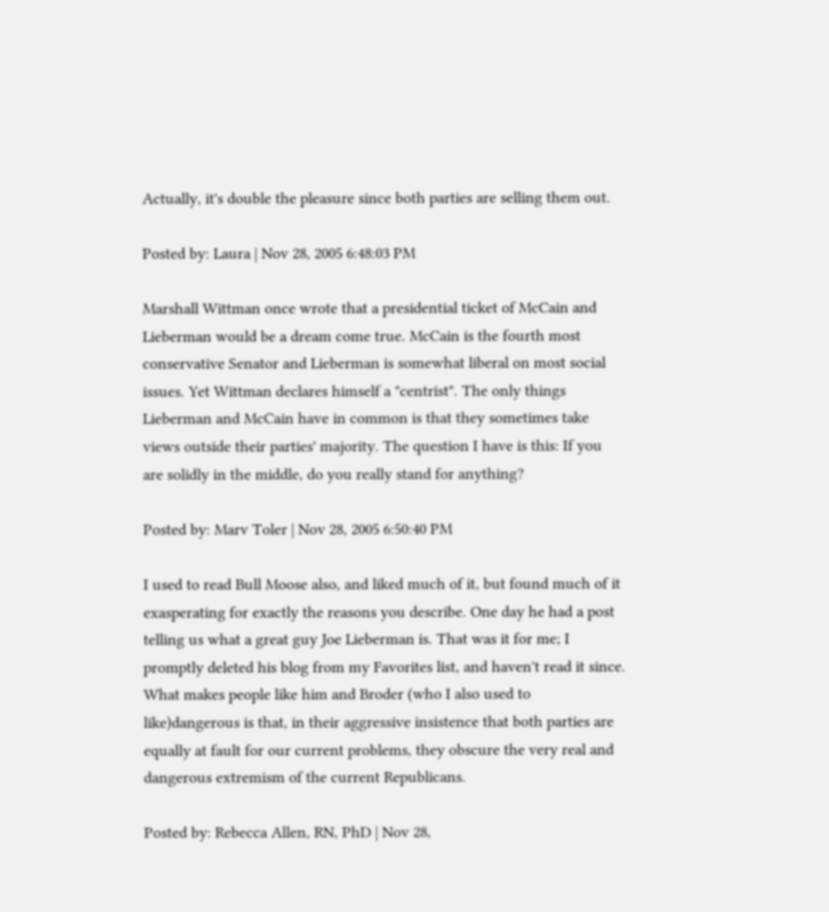Actually, it's double the pleasure since both parties are selling them out.

Posted by: Laura | Nov 28, 2005 6:48:03 PM

Marshall Wittman once wrote that a presidential ticket of McCain and Lieberman would be a dream come true. McCain is the fourth most conservative Senator and Lieberman is somewhat liberal on most social issues. Yet Wittman declares himself a "centrist". The only things Lieberman and McCain have in common is that they sometimes take views outside their parties' majority. The question I have is this: If you are solidly in the middle, do you really stand for anything?

Posted by: Marv Toler | Nov 28, 2005 6:50:40 PM

I used to read Bull Moose also, and liked much of it, but found much of it exasperating for exactly the reasons you describe. One day he had a post telling us what a great guy Joe Lieberman is. That was it for me; I promptly deleted his blog from my Favorites list, and haven't read it since. What makes people like him and Broder (who I also used to like)dangerous is that, in their aggressive insistence that both parties are equally at fault for our current problems, they obscure the very real and dangerous extremism of the current Republicans.

Posted by: Rebecca Allen, RN, PhD | Nov 28,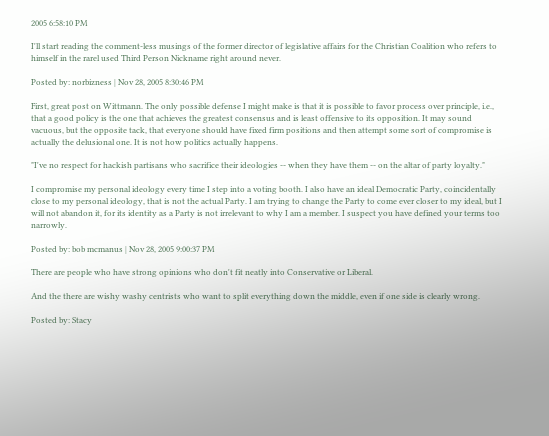2005 6:58:10 PM

I'll start reading the comment-less musings of the former director of legislative affairs for the Christian Coalition who refers to himself in the rarel used Third Person Nickname right around never.

Posted by: norbizness | Nov 28, 2005 8:30:46 PM

First, great post on Wittmann. The only possible defense I might make is that it is possible to favor process over principle, i.e., that a good policy is the one that achieves the greatest consensus and is least offensive to its opposition. It may sound vacuous, but the opposite tack, that everyone should have fixed firm positions and then attempt some sort of compromise is actually the delusional one. It is not how politics actually happens.

"I've no respect for hackish partisans who sacrifice their ideologies -- when they have them -- on the altar of party loyalty."

I compromise my personal ideology every time I step into a voting booth. I also have an ideal Democratic Party, coincidentally close to my personal ideology, that is not the actual Party. I am trying to change the Party to come ever closer to my ideal, but I will not abandon it, for its identity as a Party is not irrelevant to why I am a member. I suspect you have defined your terms too narrowly.

Posted by: bob mcmanus | Nov 28, 2005 9:00:37 PM

There are people who have strong opinions who don't fit neatly into Conservative or Liberal.

And the there are wishy washy centrists who want to split everything down the middle, even if one side is clearly wrong.

Posted by: Stacy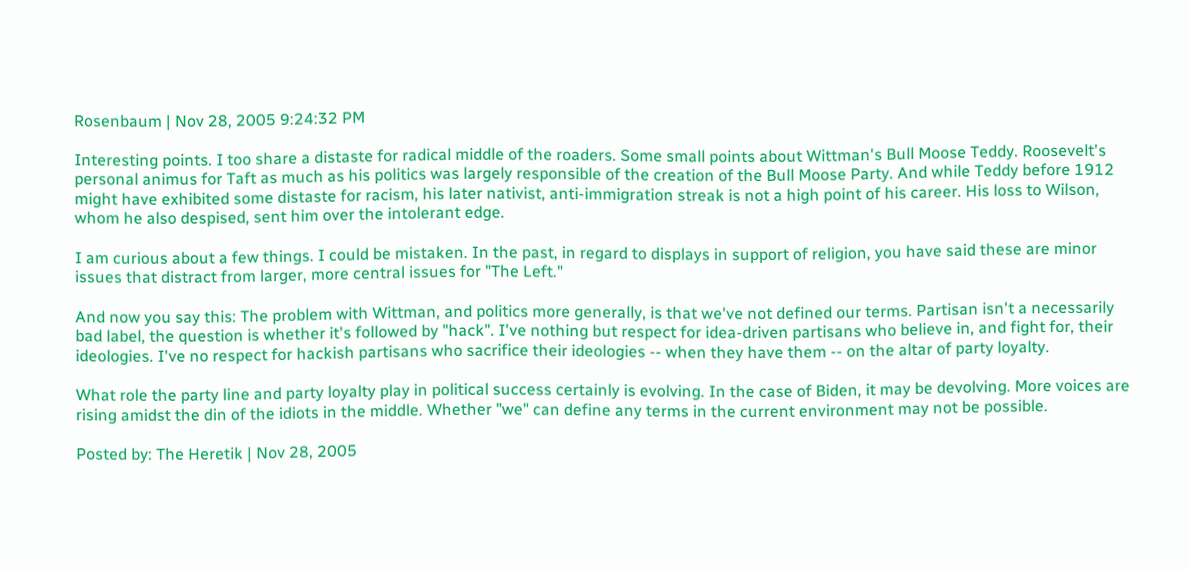Rosenbaum | Nov 28, 2005 9:24:32 PM

Interesting points. I too share a distaste for radical middle of the roaders. Some small points about Wittman's Bull Moose Teddy. Roosevelt's personal animus for Taft as much as his politics was largely responsible of the creation of the Bull Moose Party. And while Teddy before 1912 might have exhibited some distaste for racism, his later nativist, anti-immigration streak is not a high point of his career. His loss to Wilson, whom he also despised, sent him over the intolerant edge.

I am curious about a few things. I could be mistaken. In the past, in regard to displays in support of religion, you have said these are minor issues that distract from larger, more central issues for "The Left."

And now you say this: The problem with Wittman, and politics more generally, is that we've not defined our terms. Partisan isn't a necessarily bad label, the question is whether it's followed by "hack". I've nothing but respect for idea-driven partisans who believe in, and fight for, their ideologies. I've no respect for hackish partisans who sacrifice their ideologies -- when they have them -- on the altar of party loyalty.

What role the party line and party loyalty play in political success certainly is evolving. In the case of Biden, it may be devolving. More voices are rising amidst the din of the idiots in the middle. Whether "we" can define any terms in the current environment may not be possible.

Posted by: The Heretik | Nov 28, 2005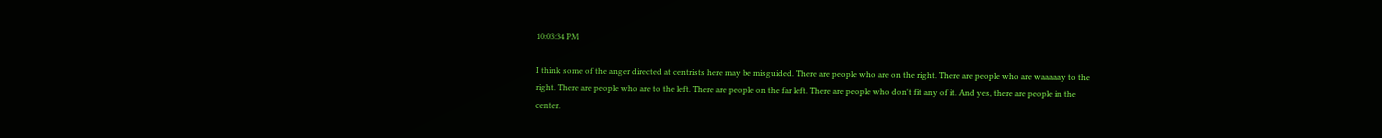10:03:34 PM

I think some of the anger directed at centrists here may be misguided. There are people who are on the right. There are people who are waaaaay to the right. There are people who are to the left. There are people on the far left. There are people who don't fit any of it. And yes, there are people in the center.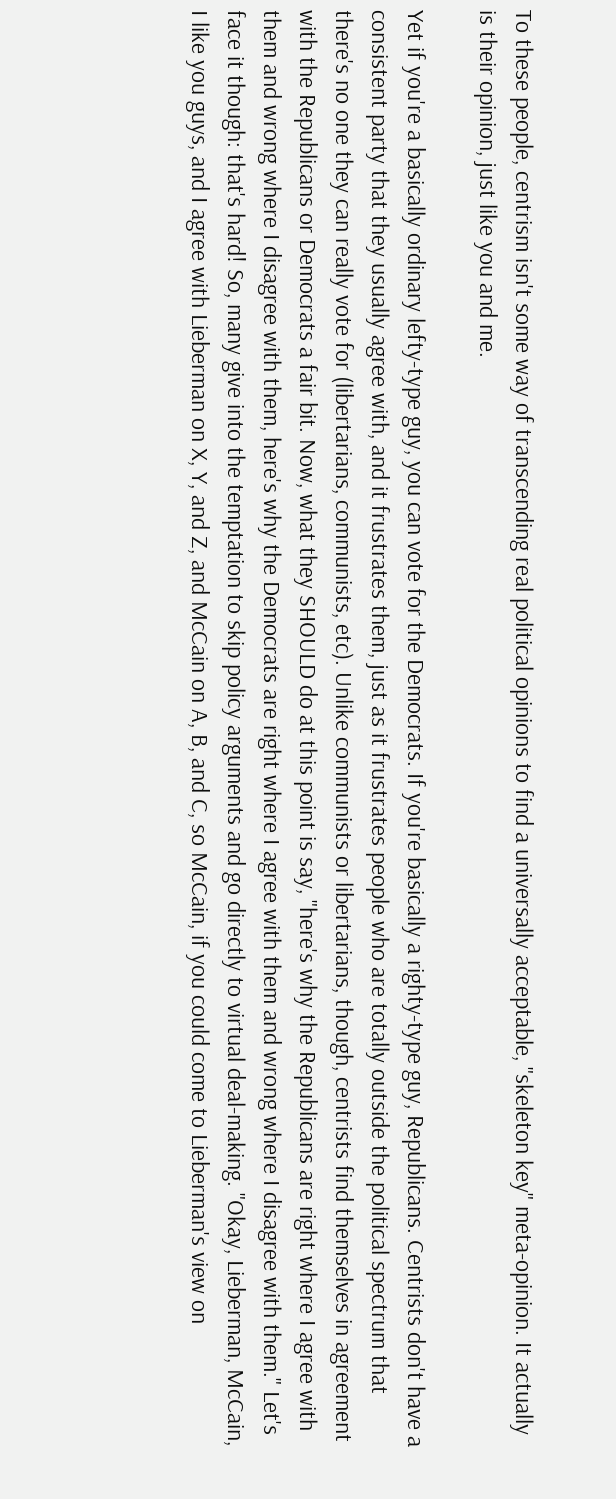To these people, centrism isn't some way of transcending real political opinions to find a universally acceptable, "skeleton key" meta-opinion. It actually is their opinion, just like you and me.

Yet if you're a basically ordinary lefty-type guy, you can vote for the Democrats. If you're basically a righty-type guy, Republicans. Centrists don't have a consistent party that they usually agree with, and it frustrates them, just as it frustrates people who are totally outside the political spectrum that there's no one they can really vote for (libertarians, communists, etc). Unlike communists or libertarians, though, centrists find themselves in agreement with the Republicans or Democrats a fair bit. Now, what they SHOULD do at this point is say, "here's why the Republicans are right where I agree with them and wrong where I disagree with them, here's why the Democrats are right where I agree with them and wrong where I disagree with them." Let's face it though: that's hard! So, many give into the temptation to skip policy arguments and go directly to virtual deal-making. "Okay, Lieberman, McCain, I like you guys, and I agree with Lieberman on X, Y, and Z, and McCain on A, B, and C, so McCain, if you could come to Lieberman's view on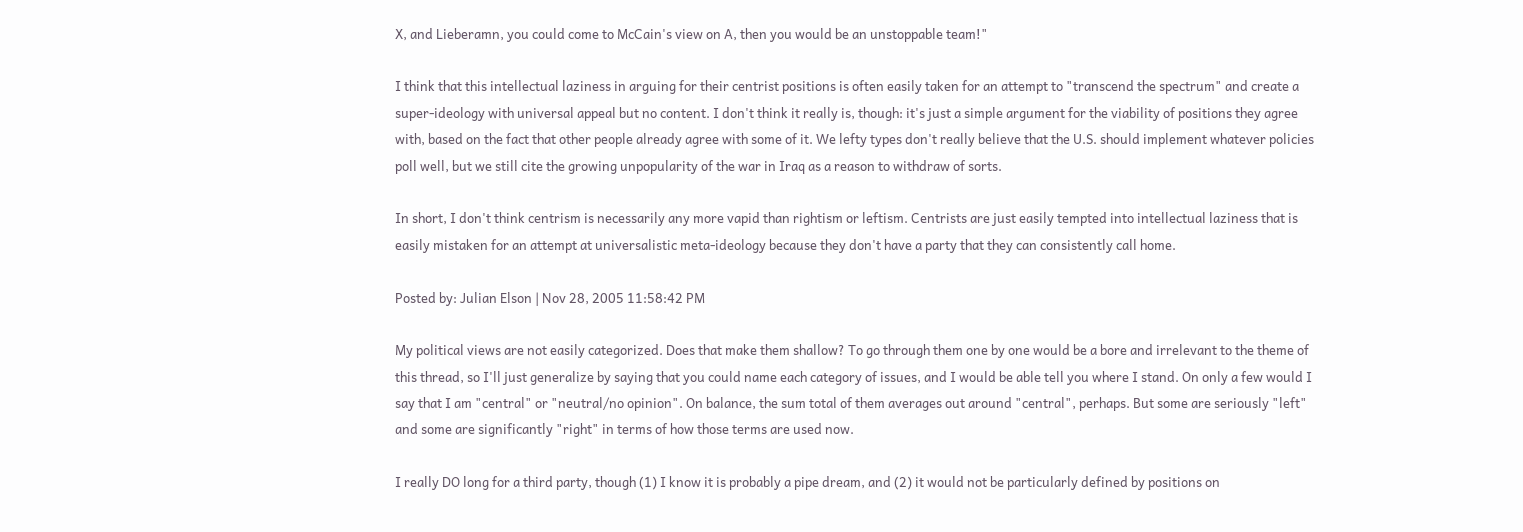X, and Lieberamn, you could come to McCain's view on A, then you would be an unstoppable team!"

I think that this intellectual laziness in arguing for their centrist positions is often easily taken for an attempt to "transcend the spectrum" and create a super-ideology with universal appeal but no content. I don't think it really is, though: it's just a simple argument for the viability of positions they agree with, based on the fact that other people already agree with some of it. We lefty types don't really believe that the U.S. should implement whatever policies poll well, but we still cite the growing unpopularity of the war in Iraq as a reason to withdraw of sorts.

In short, I don't think centrism is necessarily any more vapid than rightism or leftism. Centrists are just easily tempted into intellectual laziness that is easily mistaken for an attempt at universalistic meta-ideology because they don't have a party that they can consistently call home.

Posted by: Julian Elson | Nov 28, 2005 11:58:42 PM

My political views are not easily categorized. Does that make them shallow? To go through them one by one would be a bore and irrelevant to the theme of this thread, so I'll just generalize by saying that you could name each category of issues, and I would be able tell you where I stand. On only a few would I say that I am "central" or "neutral/no opinion". On balance, the sum total of them averages out around "central", perhaps. But some are seriously "left" and some are significantly "right" in terms of how those terms are used now.

I really DO long for a third party, though (1) I know it is probably a pipe dream, and (2) it would not be particularly defined by positions on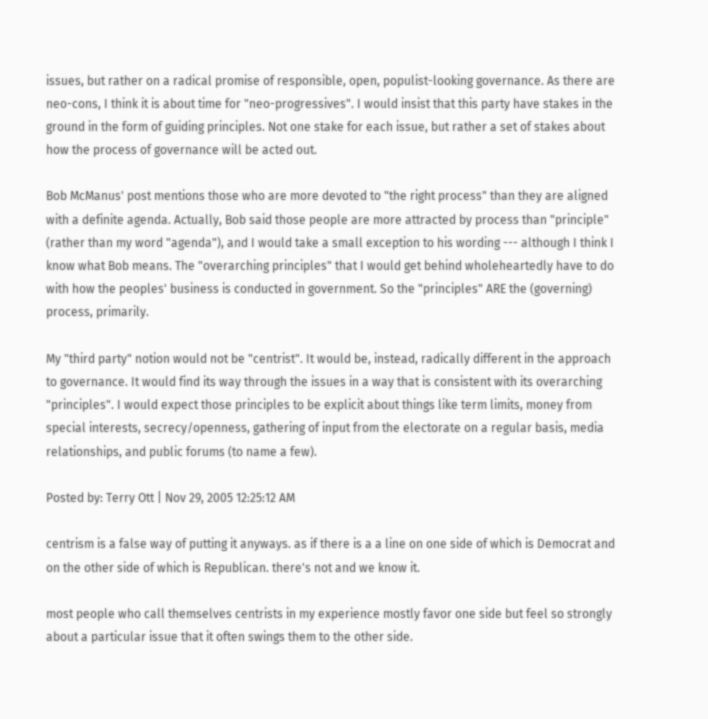issues, but rather on a radical promise of responsible, open, populist-looking governance. As there are neo-cons, I think it is about time for "neo-progressives". I would insist that this party have stakes in the ground in the form of guiding principles. Not one stake for each issue, but rather a set of stakes about how the process of governance will be acted out.

Bob McManus' post mentions those who are more devoted to "the right process" than they are aligned with a definite agenda. Actually, Bob said those people are more attracted by process than "principle" (rather than my word "agenda"), and I would take a small exception to his wording --- although I think I know what Bob means. The "overarching principles" that I would get behind wholeheartedly have to do with how the peoples' business is conducted in government. So the "principles" ARE the (governing) process, primarily.

My "third party" notion would not be "centrist". It would be, instead, radically different in the approach to governance. It would find its way through the issues in a way that is consistent with its overarching "principles". I would expect those principles to be explicit about things like term limits, money from special interests, secrecy/openness, gathering of input from the electorate on a regular basis, media relationships, and public forums (to name a few).

Posted by: Terry Ott | Nov 29, 2005 12:25:12 AM

centrism is a false way of putting it anyways. as if there is a a line on one side of which is Democrat and on the other side of which is Republican. there's not and we know it.

most people who call themselves centrists in my experience mostly favor one side but feel so strongly about a particular issue that it often swings them to the other side.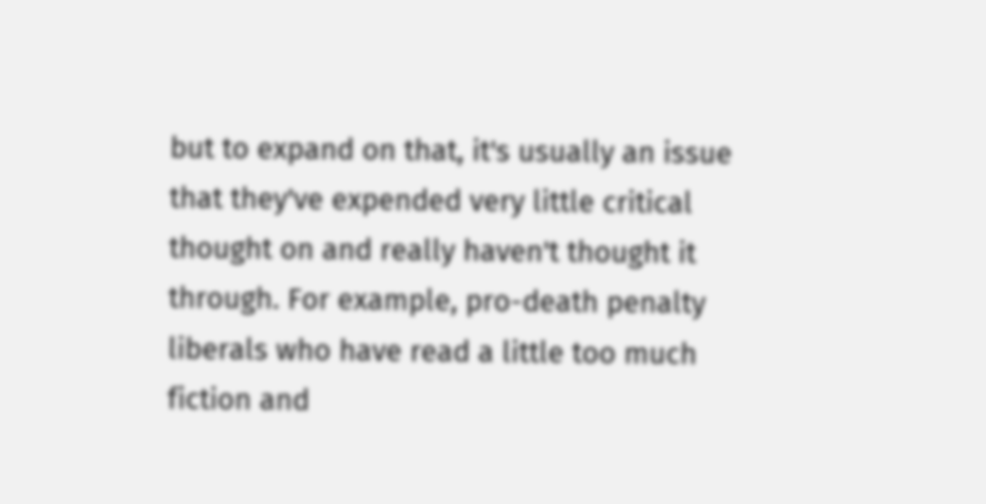but to expand on that, it's usually an issue that they've expended very little critical thought on and really haven't thought it through. For example, pro-death penalty liberals who have read a little too much fiction and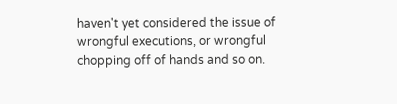haven't yet considered the issue of wrongful executions, or wrongful chopping off of hands and so on.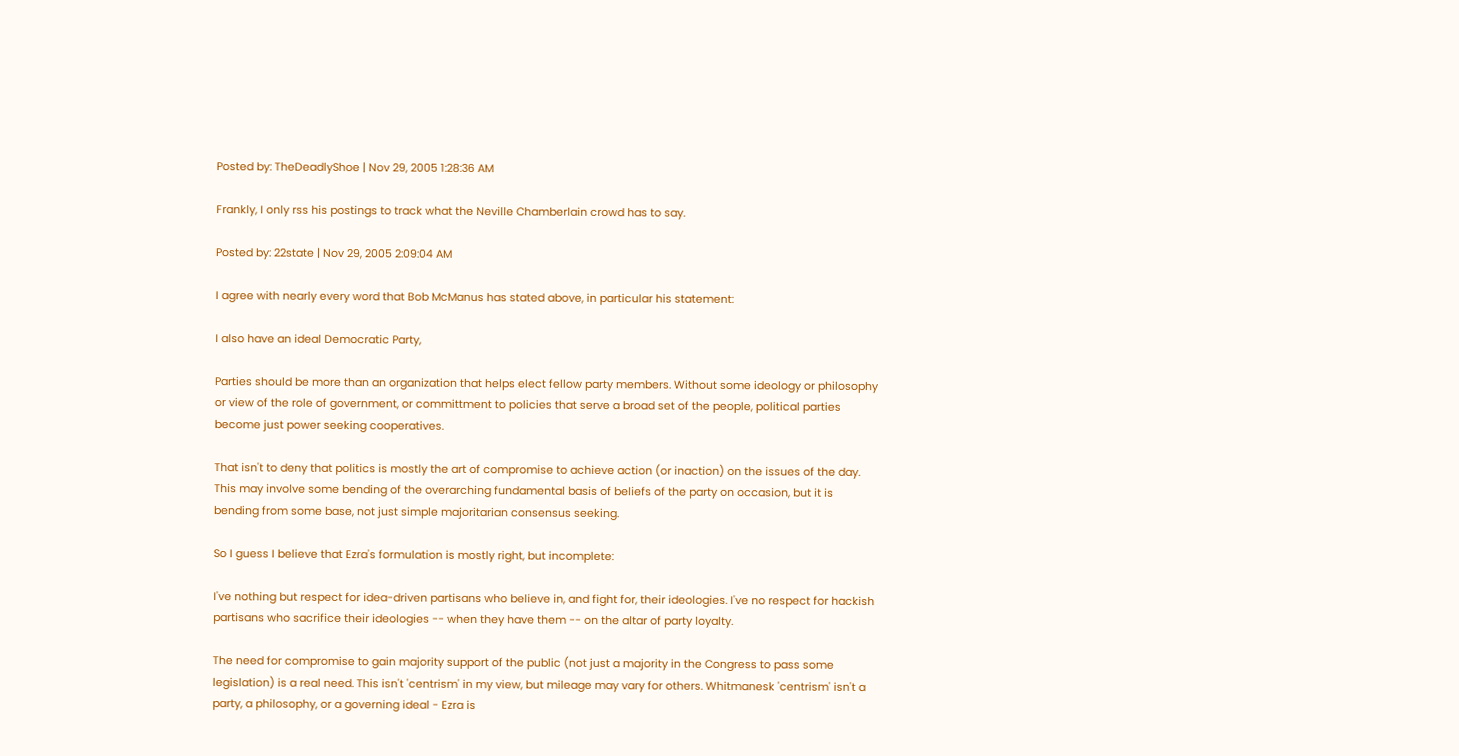Posted by: TheDeadlyShoe | Nov 29, 2005 1:28:36 AM

Frankly, I only rss his postings to track what the Neville Chamberlain crowd has to say.

Posted by: 22state | Nov 29, 2005 2:09:04 AM

I agree with nearly every word that Bob McManus has stated above, in particular his statement:

I also have an ideal Democratic Party,

Parties should be more than an organization that helps elect fellow party members. Without some ideology or philosophy or view of the role of government, or committment to policies that serve a broad set of the people, political parties become just power seeking cooperatives.

That isn't to deny that politics is mostly the art of compromise to achieve action (or inaction) on the issues of the day. This may involve some bending of the overarching fundamental basis of beliefs of the party on occasion, but it is bending from some base, not just simple majoritarian consensus seeking.

So I guess I believe that Ezra's formulation is mostly right, but incomplete:

I've nothing but respect for idea-driven partisans who believe in, and fight for, their ideologies. I've no respect for hackish partisans who sacrifice their ideologies -- when they have them -- on the altar of party loyalty.

The need for compromise to gain majority support of the public (not just a majority in the Congress to pass some legislation) is a real need. This isn't 'centrism' in my view, but mileage may vary for others. Whitmanesk 'centrism' isn't a party, a philosophy, or a governing ideal - Ezra is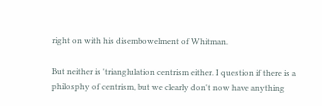right on with his disembowelment of Whitman.

But neither is 'trianglulation centrism either. I question if there is a philosphy of centrism, but we clearly don't now have anything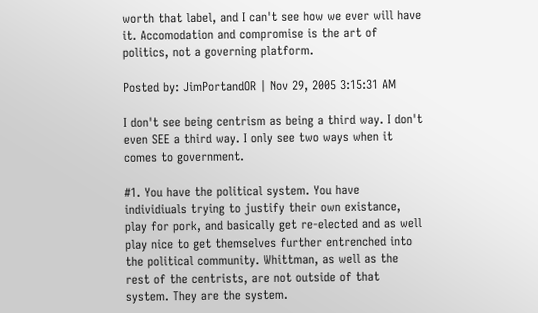worth that label, and I can't see how we ever will have it. Accomodation and compromise is the art of politics, not a governing platform.

Posted by: JimPortandOR | Nov 29, 2005 3:15:31 AM

I don't see being centrism as being a third way. I don't even SEE a third way. I only see two ways when it comes to government.

#1. You have the political system. You have individiuals trying to justify their own existance, play for pork, and basically get re-elected and as well play nice to get themselves further entrenched into the political community. Whittman, as well as the rest of the centrists, are not outside of that system. They are the system.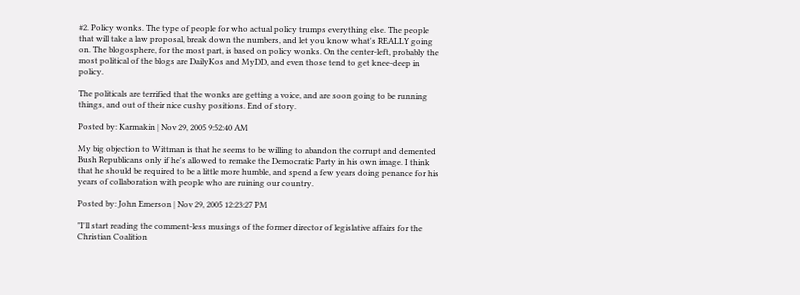#2. Policy wonks. The type of people for who actual policy trumps everything else. The people that will take a law proposal, break down the numbers, and let you know what's REALLY going on. The blogosphere, for the most part, is based on policy wonks. On the center-left, probably the most political of the blogs are DailyKos and MyDD, and even those tend to get knee-deep in policy.

The politicals are terrified that the wonks are getting a voice, and are soon going to be running things, and out of their nice cushy positions. End of story.

Posted by: Karmakin | Nov 29, 2005 9:52:40 AM

My big objection to Wittman is that he seems to be willing to abandon the corrupt and demented Bush Republicans only if he's allowed to remake the Democratic Party in his own image. I think that he should be required to be a little more humble, and spend a few years doing penance for his years of collaboration with people who are ruining our country.

Posted by: John Emerson | Nov 29, 2005 12:23:27 PM

"I'll start reading the comment-less musings of the former director of legislative affairs for the Christian Coalition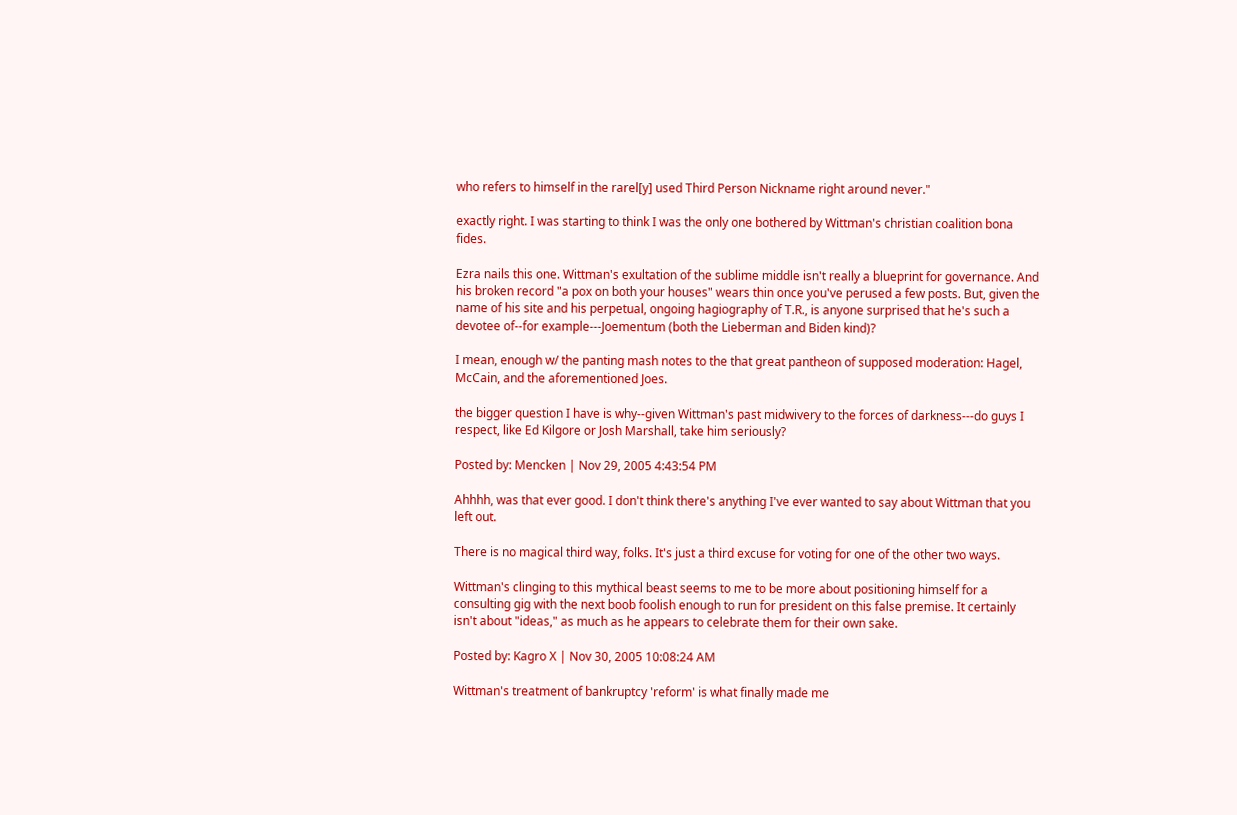who refers to himself in the rarel[y] used Third Person Nickname right around never."

exactly right. I was starting to think I was the only one bothered by Wittman's christian coalition bona fides.

Ezra nails this one. Wittman's exultation of the sublime middle isn't really a blueprint for governance. And his broken record "a pox on both your houses" wears thin once you've perused a few posts. But, given the name of his site and his perpetual, ongoing hagiography of T.R., is anyone surprised that he's such a devotee of--for example---Joementum (both the Lieberman and Biden kind)?

I mean, enough w/ the panting mash notes to the that great pantheon of supposed moderation: Hagel, McCain, and the aforementioned Joes.

the bigger question I have is why--given Wittman's past midwivery to the forces of darkness---do guys I respect, like Ed Kilgore or Josh Marshall, take him seriously?

Posted by: Mencken | Nov 29, 2005 4:43:54 PM

Ahhhh, was that ever good. I don't think there's anything I've ever wanted to say about Wittman that you left out.

There is no magical third way, folks. It's just a third excuse for voting for one of the other two ways.

Wittman's clinging to this mythical beast seems to me to be more about positioning himself for a consulting gig with the next boob foolish enough to run for president on this false premise. It certainly isn't about "ideas," as much as he appears to celebrate them for their own sake.

Posted by: Kagro X | Nov 30, 2005 10:08:24 AM

Wittman's treatment of bankruptcy 'reform' is what finally made me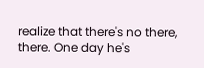realize that there's no there, there. One day he's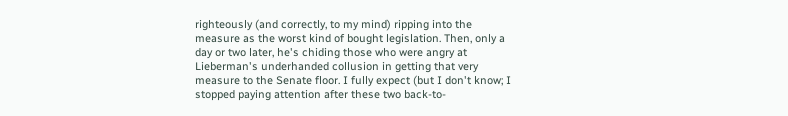righteously (and correctly, to my mind) ripping into the measure as the worst kind of bought legislation. Then, only a day or two later, he's chiding those who were angry at Lieberman's underhanded collusion in getting that very measure to the Senate floor. I fully expect (but I don't know; I stopped paying attention after these two back-to-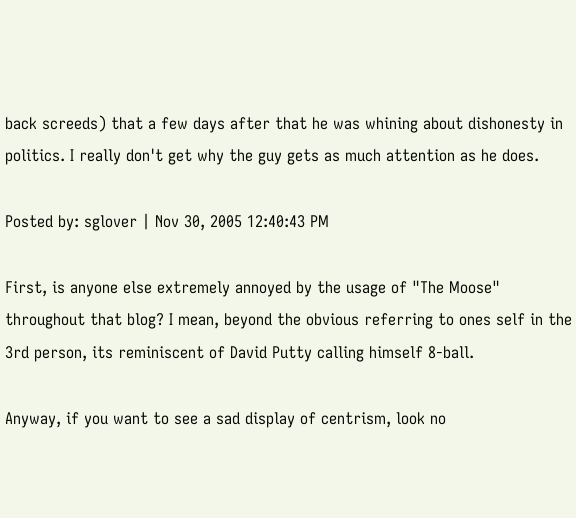back screeds) that a few days after that he was whining about dishonesty in politics. I really don't get why the guy gets as much attention as he does.

Posted by: sglover | Nov 30, 2005 12:40:43 PM

First, is anyone else extremely annoyed by the usage of "The Moose" throughout that blog? I mean, beyond the obvious referring to ones self in the 3rd person, its reminiscent of David Putty calling himself 8-ball.

Anyway, if you want to see a sad display of centrism, look no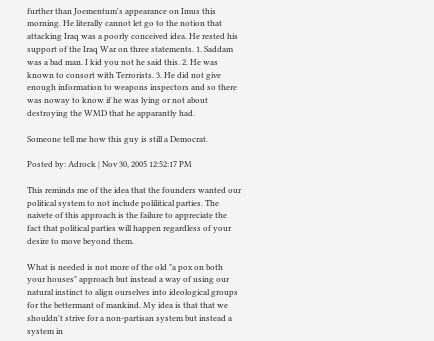further than Joementum's appearance on Imus this morning. He literally cannot let go to the notion that attacking Iraq was a poorly conceived idea. He rested his support of the Iraq War on three statements. 1. Saddam was a bad man. I kid you not he said this. 2. He was known to consort with Terrorists. 3. He did not give enough information to weapons inspectors and so there was noway to know if he was lying or not about destroying the WMD that he apparantly had.

Someone tell me how this guy is still a Democrat.

Posted by: Adrock | Nov 30, 2005 12:52:17 PM

This reminds me of the idea that the founders wanted our political system to not include polilitical parties. The naivete of this approach is the failure to appreciate the fact that political parties will happen regardless of your desire to move beyond them.

What is needed is not more of the old "a pox on both your houses" approach but instead a way of using our natural instinct to align ourselves into ideological groups for the bettermant of mankind. My idea is that that we shouldn't strive for a non-partisan system but instead a system in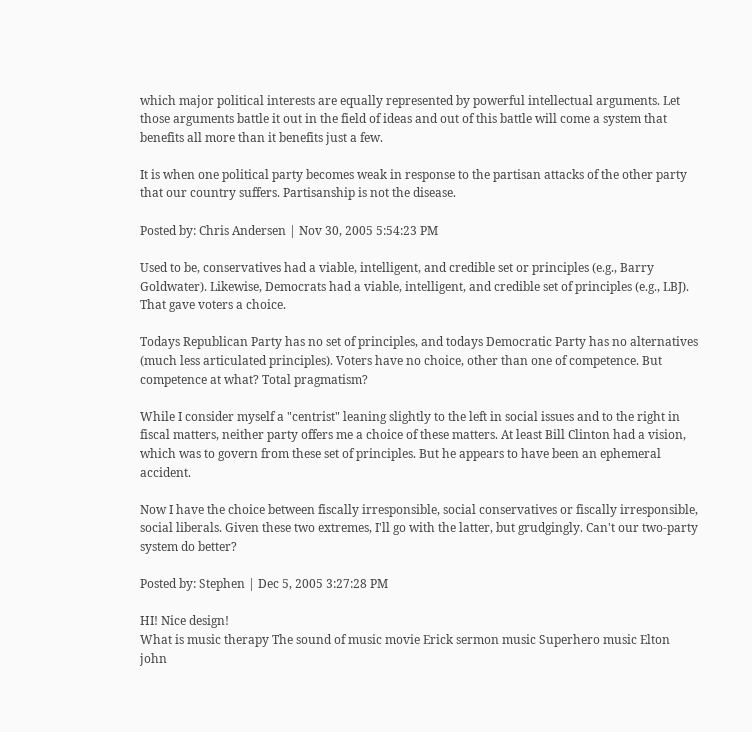which major political interests are equally represented by powerful intellectual arguments. Let those arguments battle it out in the field of ideas and out of this battle will come a system that benefits all more than it benefits just a few.

It is when one political party becomes weak in response to the partisan attacks of the other party that our country suffers. Partisanship is not the disease.

Posted by: Chris Andersen | Nov 30, 2005 5:54:23 PM

Used to be, conservatives had a viable, intelligent, and credible set or principles (e.g., Barry Goldwater). Likewise, Democrats had a viable, intelligent, and credible set of principles (e.g., LBJ). That gave voters a choice.

Todays Republican Party has no set of principles, and todays Democratic Party has no alternatives (much less articulated principles). Voters have no choice, other than one of competence. But competence at what? Total pragmatism?

While I consider myself a "centrist" leaning slightly to the left in social issues and to the right in fiscal matters, neither party offers me a choice of these matters. At least Bill Clinton had a vision, which was to govern from these set of principles. But he appears to have been an ephemeral accident.

Now I have the choice between fiscally irresponsible, social conservatives or fiscally irresponsible, social liberals. Given these two extremes, I'll go with the latter, but grudgingly. Can't our two-party system do better?

Posted by: Stephen | Dec 5, 2005 3:27:28 PM

HI! Nice design!
What is music therapy The sound of music movie Erick sermon music Superhero music Elton john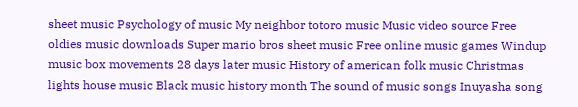sheet music Psychology of music My neighbor totoro music Music video source Free oldies music downloads Super mario bros sheet music Free online music games Windup music box movements 28 days later music History of american folk music Christmas lights house music Black music history month The sound of music songs Inuyasha song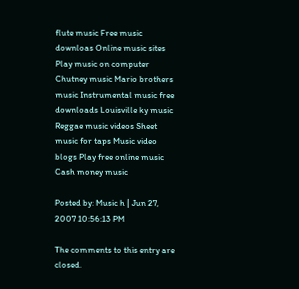flute music Free music downloas Online music sites Play music on computer Chutney music Mario brothers music Instrumental music free downloads Louisville ky music Reggae music videos Sheet music for taps Music video blogs Play free online music Cash money music

Posted by: Music h | Jun 27, 2007 10:56:13 PM

The comments to this entry are closed.